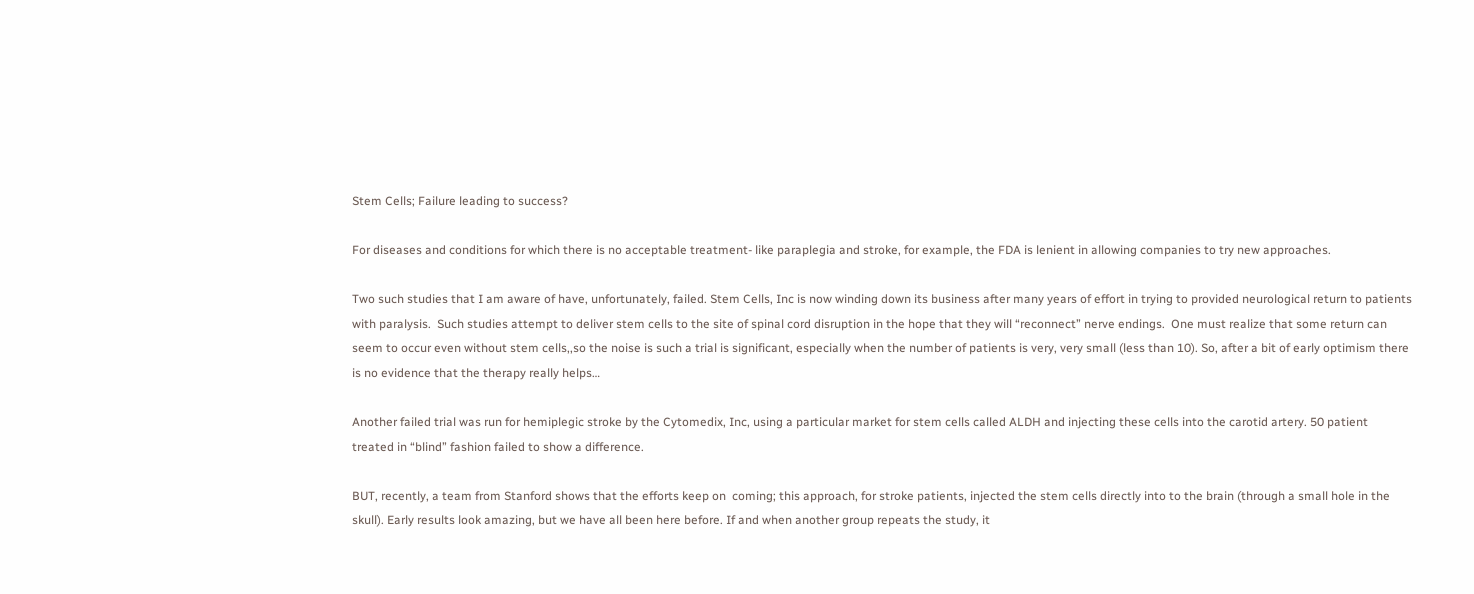Stem Cells; Failure leading to success?

For diseases and conditions for which there is no acceptable treatment- like paraplegia and stroke, for example, the FDA is lenient in allowing companies to try new approaches.

Two such studies that I am aware of have, unfortunately, failed. Stem Cells, Inc is now winding down its business after many years of effort in trying to provided neurological return to patients with paralysis.  Such studies attempt to deliver stem cells to the site of spinal cord disruption in the hope that they will “reconnect” nerve endings.  One must realize that some return can seem to occur even without stem cells,,so the noise is such a trial is significant, especially when the number of patients is very, very small (less than 10). So, after a bit of early optimism there is no evidence that the therapy really helps…

Another failed trial was run for hemiplegic stroke by the Cytomedix, Inc, using a particular market for stem cells called ALDH and injecting these cells into the carotid artery. 50 patient treated in “blind” fashion failed to show a difference.

BUT, recently, a team from Stanford shows that the efforts keep on  coming; this approach, for stroke patients, injected the stem cells directly into to the brain (through a small hole in the skull). Early results look amazing, but we have all been here before. If and when another group repeats the study, it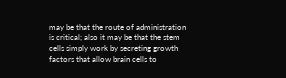may be that the route of administration is critical; also it may be that the stem cells simply work by secreting growth factors that allow brain cells to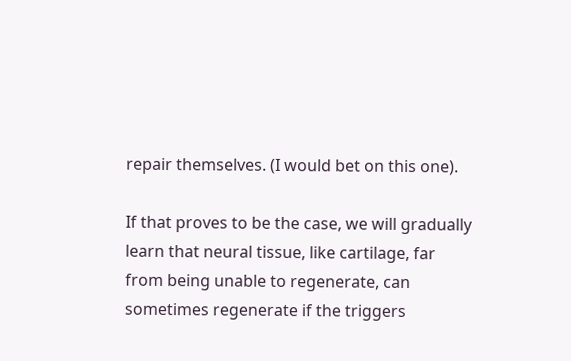repair themselves. (I would bet on this one).

If that proves to be the case, we will gradually learn that neural tissue, like cartilage, far from being unable to regenerate, can sometimes regenerate if the triggers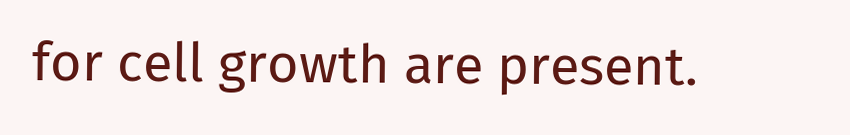for cell growth are present.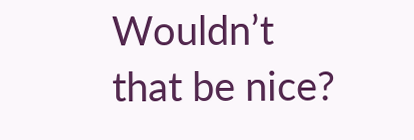Wouldn’t that be nice?